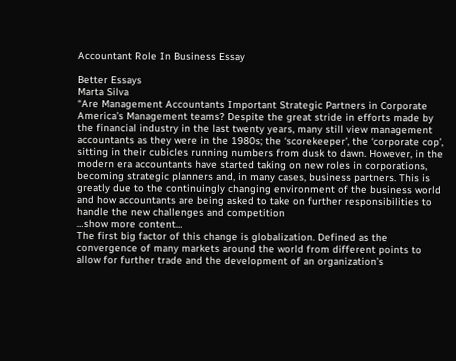Accountant Role In Business Essay

Better Essays
Marta Silva
“Are Management Accountants Important Strategic Partners in Corporate
America’s Management teams? Despite the great stride in efforts made by the financial industry in the last twenty years, many still view management accountants as they were in the 1980s; the ‘scorekeeper’, the ‘corporate cop’, sitting in their cubicles running numbers from dusk to dawn. However, in the modern era accountants have started taking on new roles in corporations, becoming strategic planners and, in many cases, business partners. This is greatly due to the continuingly changing environment of the business world and how accountants are being asked to take on further responsibilities to handle the new challenges and competition
…show more content…
The first big factor of this change is globalization. Defined as the convergence of many markets around the world from different points to allow for further trade and the development of an organization’s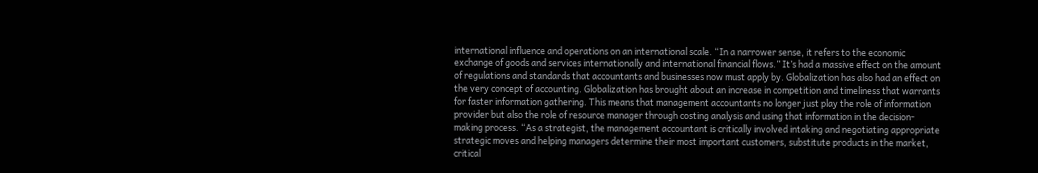international influence and operations on an international scale. “In a narrower sense, it refers to the economic exchange of goods and services internationally and international financial flows.” It’s had a massive effect on the amount of regulations and standards that accountants and businesses now must apply by. Globalization has also had an effect on the very concept of accounting. Globalization has brought about an increase in competition and timeliness that warrants for faster information gathering. This means that management accountants no longer just play the role of information provider but also the role of resource manager through costing analysis and using that information in the decision-making process. “As a strategist, the management accountant is critically involved intaking and negotiating appropriate strategic moves and helping managers determine their most important customers, substitute products in the market, critical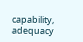capability, adequacy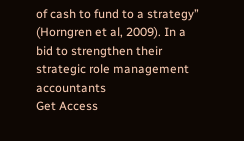of cash to fund to a strategy” (Horngren et al, 2009). In a bid to strengthen their strategic role management accountants
Get Access